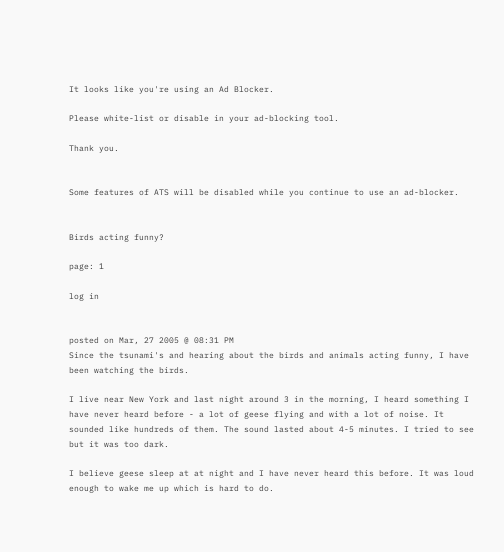It looks like you're using an Ad Blocker.

Please white-list or disable in your ad-blocking tool.

Thank you.


Some features of ATS will be disabled while you continue to use an ad-blocker.


Birds acting funny?

page: 1

log in


posted on Mar, 27 2005 @ 08:31 PM
Since the tsunami's and hearing about the birds and animals acting funny, I have been watching the birds.

I live near New York and last night around 3 in the morning, I heard something I have never heard before - a lot of geese flying and with a lot of noise. It sounded like hundreds of them. The sound lasted about 4-5 minutes. I tried to see but it was too dark.

I believe geese sleep at at night and I have never heard this before. It was loud enough to wake me up which is hard to do.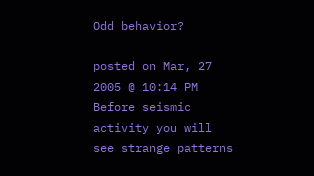Odd behavior?

posted on Mar, 27 2005 @ 10:14 PM
Before seismic activity you will see strange patterns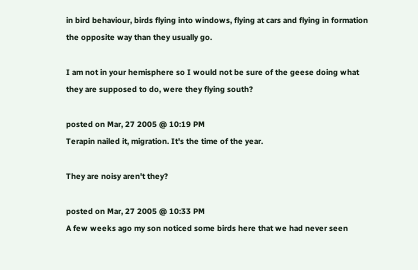in bird behaviour, birds flying into windows, flying at cars and flying in formation the opposite way than they usually go.

I am not in your hemisphere so I would not be sure of the geese doing what they are supposed to do, were they flying south?

posted on Mar, 27 2005 @ 10:19 PM
Terapin nailed it, migration. It's the time of the year.

They are noisy aren't they?

posted on Mar, 27 2005 @ 10:33 PM
A few weeks ago my son noticed some birds here that we had never seen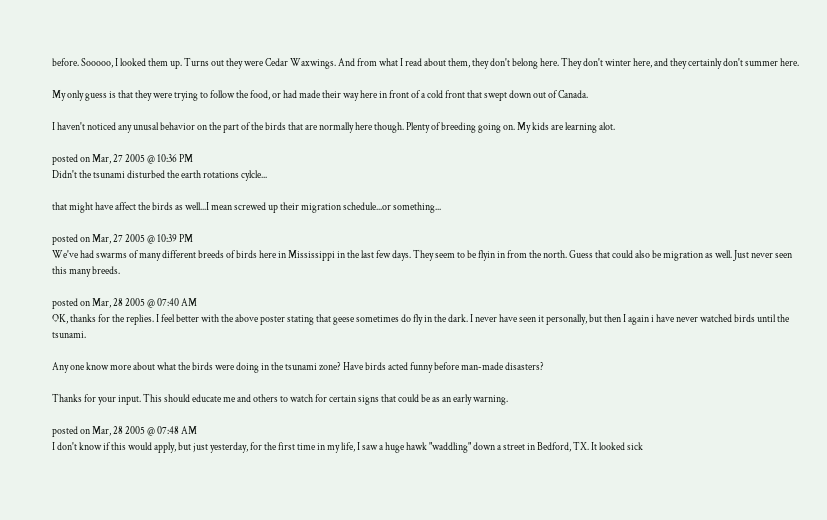before. Sooooo, I looked them up. Turns out they were Cedar Waxwings. And from what I read about them, they don't belong here. They don't winter here, and they certainly don't summer here.

My only guess is that they were trying to follow the food, or had made their way here in front of a cold front that swept down out of Canada.

I haven't noticed any unusal behavior on the part of the birds that are normally here though. Plenty of breeding going on. My kids are learning alot.

posted on Mar, 27 2005 @ 10:36 PM
Didn't the tsunami disturbed the earth rotations cylcle...

that might have affect the birds as well...I mean screwed up their migration schedule...or something...

posted on Mar, 27 2005 @ 10:39 PM
We've had swarms of many different breeds of birds here in Mississippi in the last few days. They seem to be flyin in from the north. Guess that could also be migration as well. Just never seen this many breeds.

posted on Mar, 28 2005 @ 07:40 AM
OK, thanks for the replies. I feel better with the above poster stating that geese sometimes do fly in the dark. I never have seen it personally, but then I again i have never watched birds until the tsunami.

Any one know more about what the birds were doing in the tsunami zone? Have birds acted funny before man-made disasters?

Thanks for your input. This should educate me and others to watch for certain signs that could be as an early warning.

posted on Mar, 28 2005 @ 07:48 AM
I don't know if this would apply, but just yesterday, for the first time in my life, I saw a huge hawk "waddling" down a street in Bedford, TX. It looked sick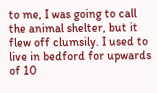to me, I was going to call the animal shelter, but it flew off clumsily. I used to live in bedford for upwards of 10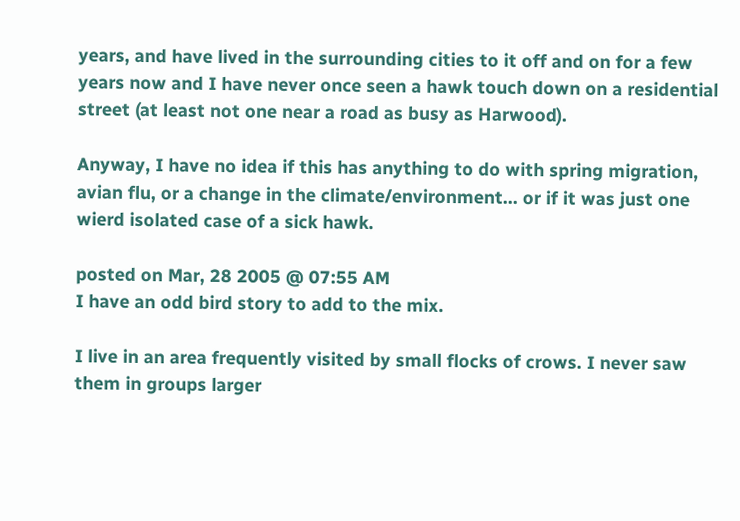years, and have lived in the surrounding cities to it off and on for a few years now and I have never once seen a hawk touch down on a residential street (at least not one near a road as busy as Harwood).

Anyway, I have no idea if this has anything to do with spring migration, avian flu, or a change in the climate/environment... or if it was just one wierd isolated case of a sick hawk.

posted on Mar, 28 2005 @ 07:55 AM
I have an odd bird story to add to the mix.

I live in an area frequently visited by small flocks of crows. I never saw them in groups larger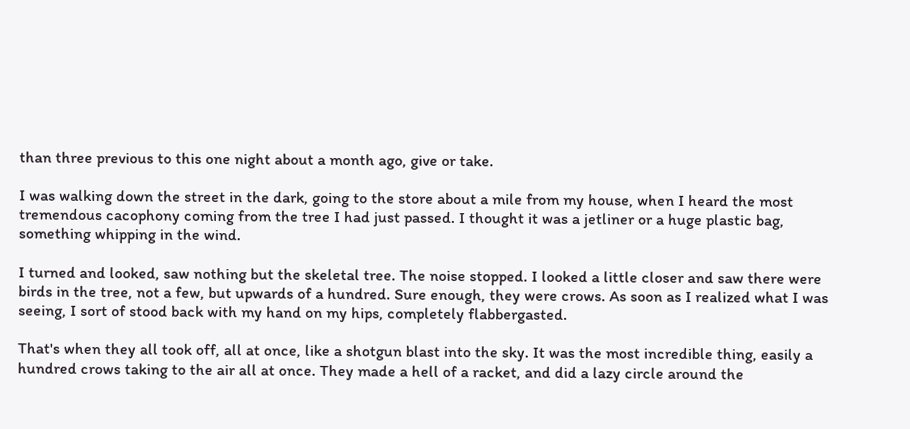than three previous to this one night about a month ago, give or take.

I was walking down the street in the dark, going to the store about a mile from my house, when I heard the most tremendous cacophony coming from the tree I had just passed. I thought it was a jetliner or a huge plastic bag, something whipping in the wind.

I turned and looked, saw nothing but the skeletal tree. The noise stopped. I looked a little closer and saw there were birds in the tree, not a few, but upwards of a hundred. Sure enough, they were crows. As soon as I realized what I was seeing, I sort of stood back with my hand on my hips, completely flabbergasted.

That's when they all took off, all at once, like a shotgun blast into the sky. It was the most incredible thing, easily a hundred crows taking to the air all at once. They made a hell of a racket, and did a lazy circle around the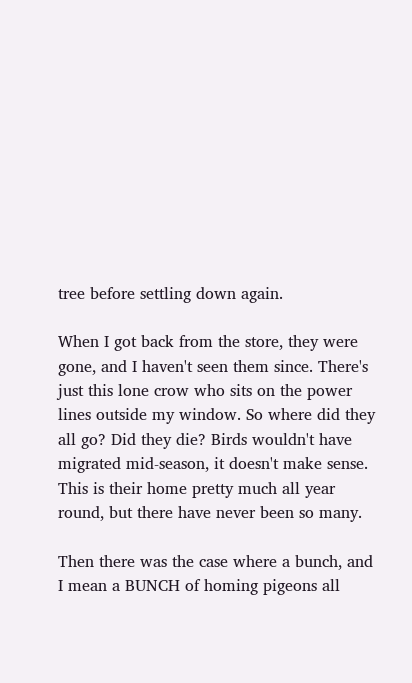tree before settling down again.

When I got back from the store, they were gone, and I haven't seen them since. There's just this lone crow who sits on the power lines outside my window. So where did they all go? Did they die? Birds wouldn't have migrated mid-season, it doesn't make sense. This is their home pretty much all year round, but there have never been so many.

Then there was the case where a bunch, and I mean a BUNCH of homing pigeons all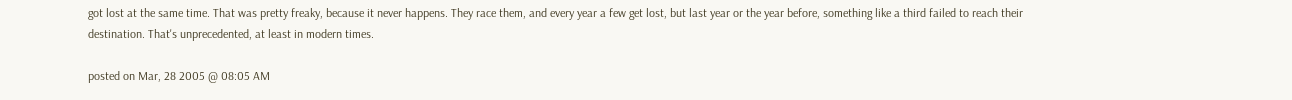got lost at the same time. That was pretty freaky, because it never happens. They race them, and every year a few get lost, but last year or the year before, something like a third failed to reach their destination. That's unprecedented, at least in modern times.

posted on Mar, 28 2005 @ 08:05 AM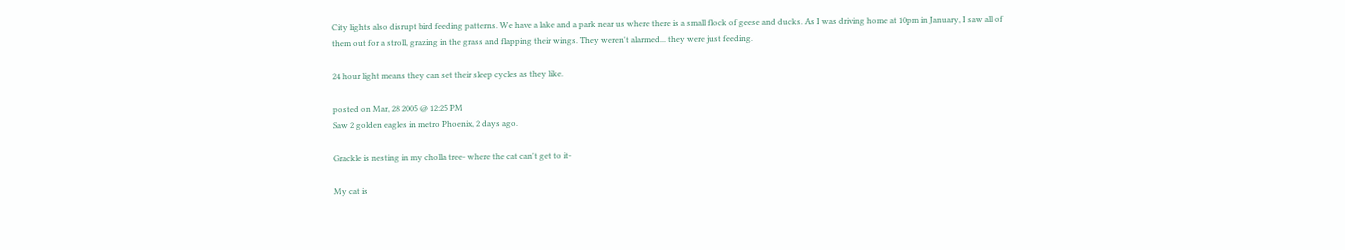City lights also disrupt bird feeding patterns. We have a lake and a park near us where there is a small flock of geese and ducks. As I was driving home at 10pm in January, I saw all of them out for a stroll, grazing in the grass and flapping their wings. They weren't alarmed... they were just feeding.

24 hour light means they can set their sleep cycles as they like.

posted on Mar, 28 2005 @ 12:25 PM
Saw 2 golden eagles in metro Phoenix, 2 days ago.

Grackle is nesting in my cholla tree- where the cat can't get to it-

My cat is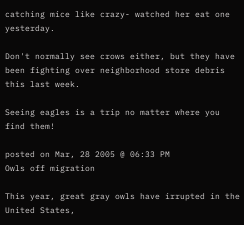catching mice like crazy- watched her eat one yesterday.

Don't normally see crows either, but they have been fighting over neighborhood store debris this last week.

Seeing eagles is a trip no matter where you find them!

posted on Mar, 28 2005 @ 06:33 PM
Owls off migration

This year, great gray owls have irrupted in the United States,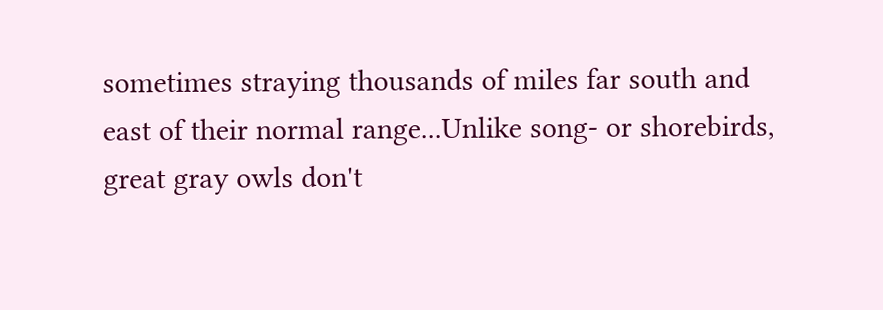sometimes straying thousands of miles far south and east of their normal range...Unlike song- or shorebirds, great gray owls don't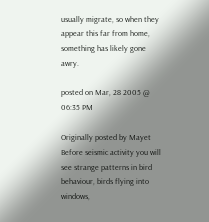usually migrate, so when they appear this far from home, something has likely gone awry.

posted on Mar, 28 2005 @ 06:35 PM

Originally posted by Mayet
Before seismic activity you will see strange patterns in bird behaviour, birds flying into windows,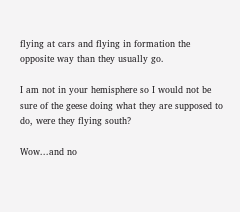flying at cars and flying in formation the opposite way than they usually go.

I am not in your hemisphere so I would not be sure of the geese doing what they are supposed to do, were they flying south?

Wow...and no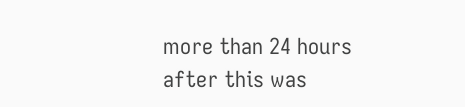more than 24 hours after this was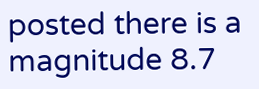posted there is a magnitude 8.7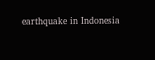earthquake in Indonesia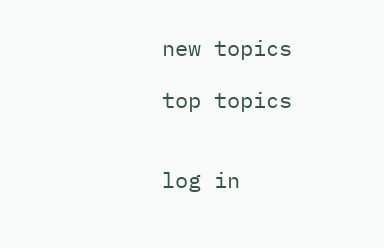new topics

top topics


log in